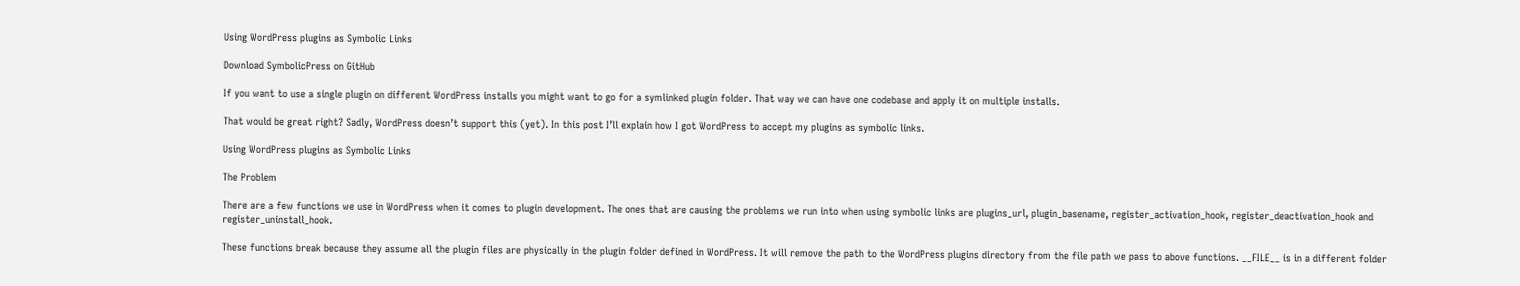Using WordPress plugins as Symbolic Links

Download SymbolicPress on GitHub

If you want to use a single plugin on different WordPress installs you might want to go for a symlinked plugin folder. That way we can have one codebase and apply it on multiple installs.

That would be great right? Sadly, WordPress doesn’t support this (yet). In this post I’ll explain how I got WordPress to accept my plugins as symbolic links.

Using WordPress plugins as Symbolic Links

The Problem

There are a few functions we use in WordPress when it comes to plugin development. The ones that are causing the problems we run into when using symbolic links are plugins_url, plugin_basename, register_activation_hook, register_deactivation_hook and register_uninstall_hook.

These functions break because they assume all the plugin files are physically in the plugin folder defined in WordPress. It will remove the path to the WordPress plugins directory from the file path we pass to above functions. __FILE__ is in a different folder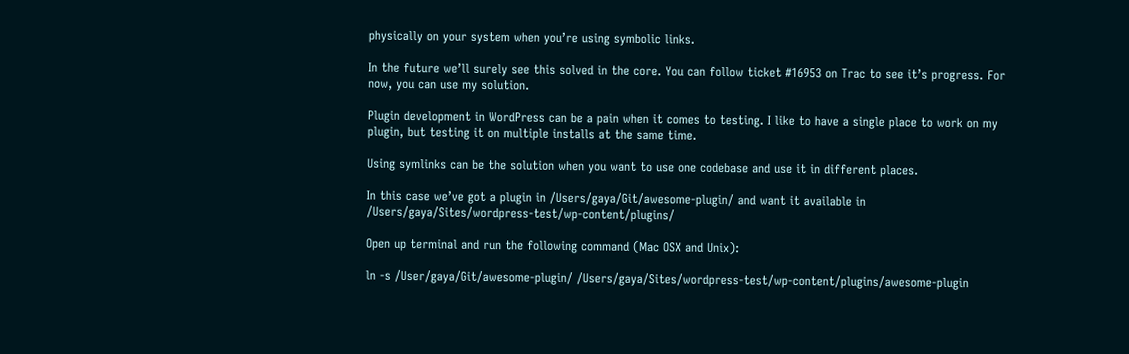physically on your system when you’re using symbolic links.

In the future we’ll surely see this solved in the core. You can follow ticket #16953 on Trac to see it’s progress. For now, you can use my solution.

Plugin development in WordPress can be a pain when it comes to testing. I like to have a single place to work on my plugin, but testing it on multiple installs at the same time.

Using symlinks can be the solution when you want to use one codebase and use it in different places.

In this case we’ve got a plugin in /Users/gaya/Git/awesome-plugin/ and want it available in /Users/gaya/Sites/wordpress-test/wp-content/plugins/

Open up terminal and run the following command (Mac OSX and Unix):

ln -s /User/gaya/Git/awesome-plugin/ /Users/gaya/Sites/wordpress-test/wp-content/plugins/awesome-plugin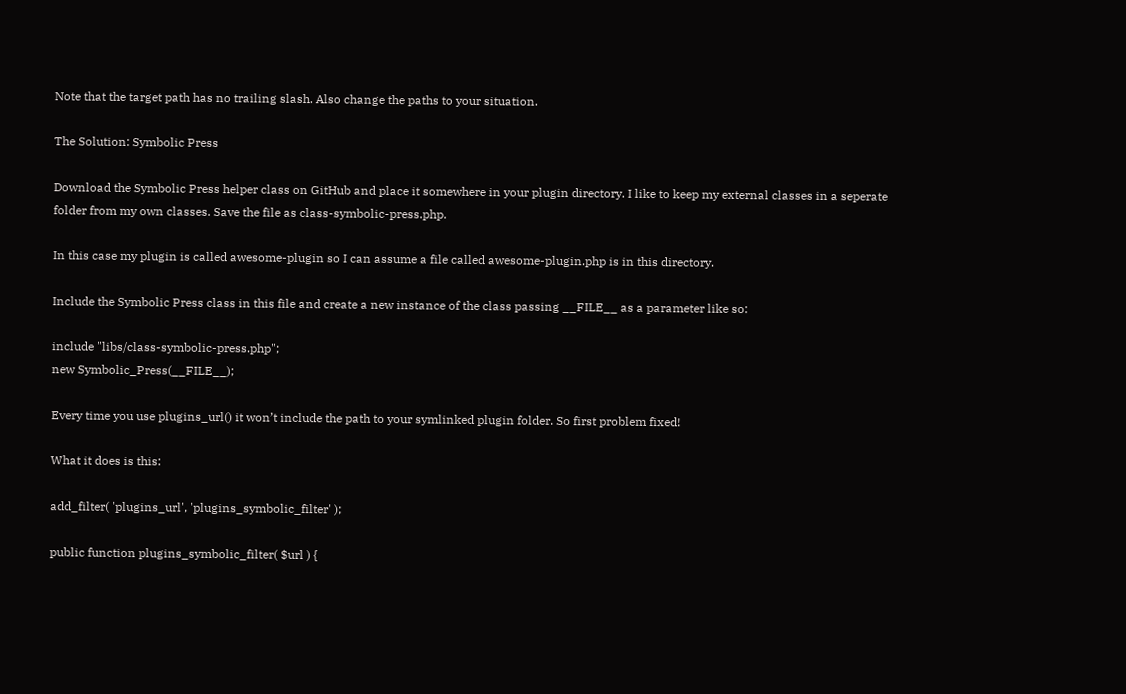Note that the target path has no trailing slash. Also change the paths to your situation.

The Solution: Symbolic Press

Download the Symbolic Press helper class on GitHub and place it somewhere in your plugin directory. I like to keep my external classes in a seperate folder from my own classes. Save the file as class-symbolic-press.php.

In this case my plugin is called awesome-plugin so I can assume a file called awesome-plugin.php is in this directory.

Include the Symbolic Press class in this file and create a new instance of the class passing __FILE__ as a parameter like so:

include "libs/class-symbolic-press.php";
new Symbolic_Press(__FILE__);

Every time you use plugins_url() it won’t include the path to your symlinked plugin folder. So first problem fixed!

What it does is this:

add_filter( 'plugins_url', 'plugins_symbolic_filter' );

public function plugins_symbolic_filter( $url ) {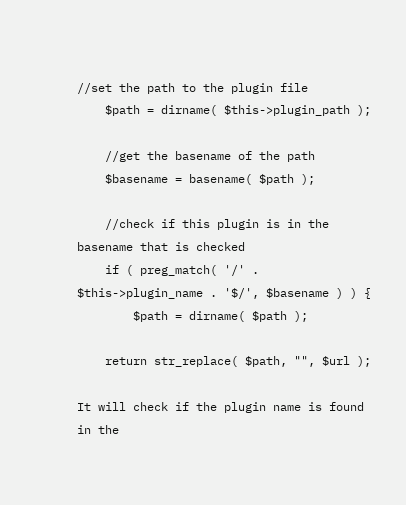//set the path to the plugin file
    $path = dirname( $this->plugin_path );

    //get the basename of the path
    $basename = basename( $path );

    //check if this plugin is in the basename that is checked
    if ( preg_match( '/' . $this->plugin_name . '$/', $basename ) ) {
        $path = dirname( $path );

    return str_replace( $path, "", $url );

It will check if the plugin name is found in the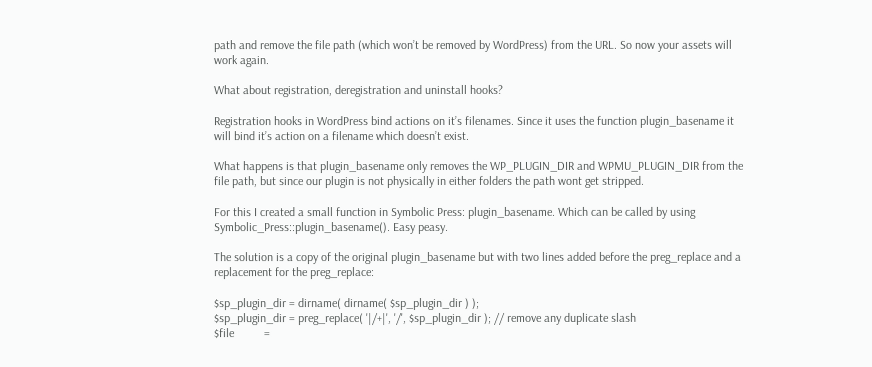path and remove the file path (which won’t be removed by WordPress) from the URL. So now your assets will work again.

What about registration, deregistration and uninstall hooks?

Registration hooks in WordPress bind actions on it’s filenames. Since it uses the function plugin_basename it will bind it’s action on a filename which doesn’t exist.

What happens is that plugin_basename only removes the WP_PLUGIN_DIR and WPMU_PLUGIN_DIR from the file path, but since our plugin is not physically in either folders the path wont get stripped.

For this I created a small function in Symbolic Press: plugin_basename. Which can be called by using Symbolic_Press::plugin_basename(). Easy peasy.

The solution is a copy of the original plugin_basename but with two lines added before the preg_replace and a replacement for the preg_replace:

$sp_plugin_dir = dirname( dirname( $sp_plugin_dir ) );
$sp_plugin_dir = preg_replace( '|/+|', '/', $sp_plugin_dir ); // remove any duplicate slash
$file          =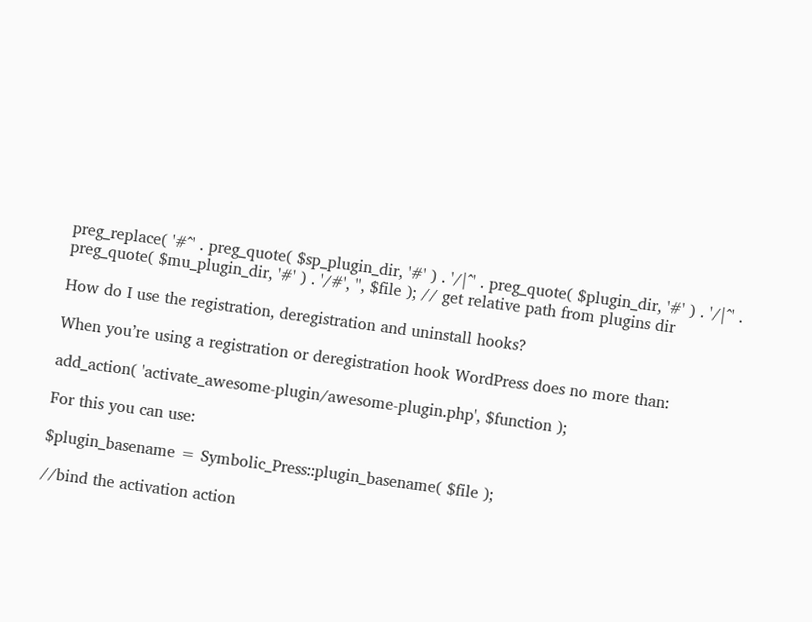preg_replace( '#^' . preg_quote( $sp_plugin_dir, '#' ) . '/|^' . preg_quote( $plugin_dir, '#' ) . '/|^' . preg_quote( $mu_plugin_dir, '#' ) . '/#', '', $file ); // get relative path from plugins dir

How do I use the registration, deregistration and uninstall hooks?

When you’re using a registration or deregistration hook WordPress does no more than:

add_action( 'activate_awesome-plugin/awesome-plugin.php', $function );

For this you can use:

$plugin_basename = Symbolic_Press::plugin_basename( $file );

//bind the activation action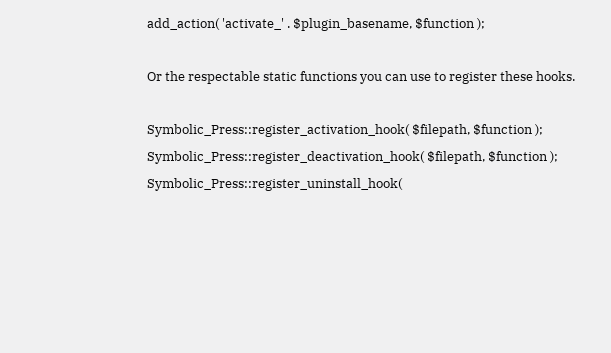add_action( 'activate_' . $plugin_basename, $function );

Or the respectable static functions you can use to register these hooks.

Symbolic_Press::register_activation_hook( $filepath, $function ); Symbolic_Press::register_deactivation_hook( $filepath, $function );
Symbolic_Press::register_uninstall_hook(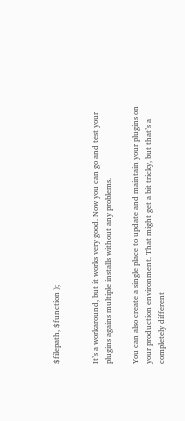$filepath, $function );


It’s a workaround, but it works very good. Now you can go and test your plugins agains multiple installs without any problems.

You can also create a single place to update and maintain your plugins on your production environment. That might get a bit tricky, but that’s a completely different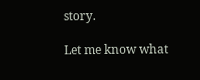story.

Let me know what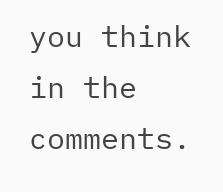you think in the comments.